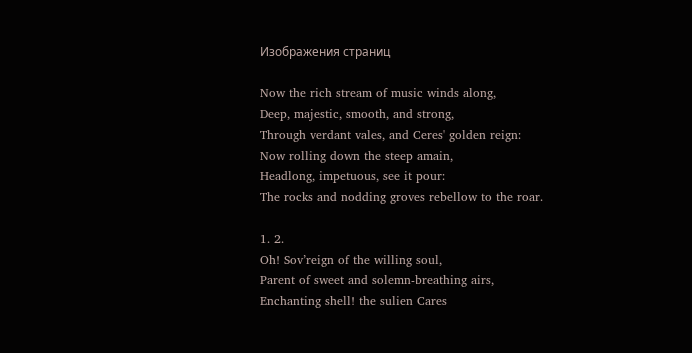Изображения страниц

Now the rich stream of music winds along,
Deep, majestic, smooth, and strong,
Through verdant vales, and Ceres' golden reign:
Now rolling down the steep amain,
Headlong, impetuous, see it pour:
The rocks and nodding groves rebellow to the roar.

1. 2.
Oh! Sov’reign of the willing soul,
Parent of sweet and solemn-breathing airs,
Enchanting shell! the sulien Cares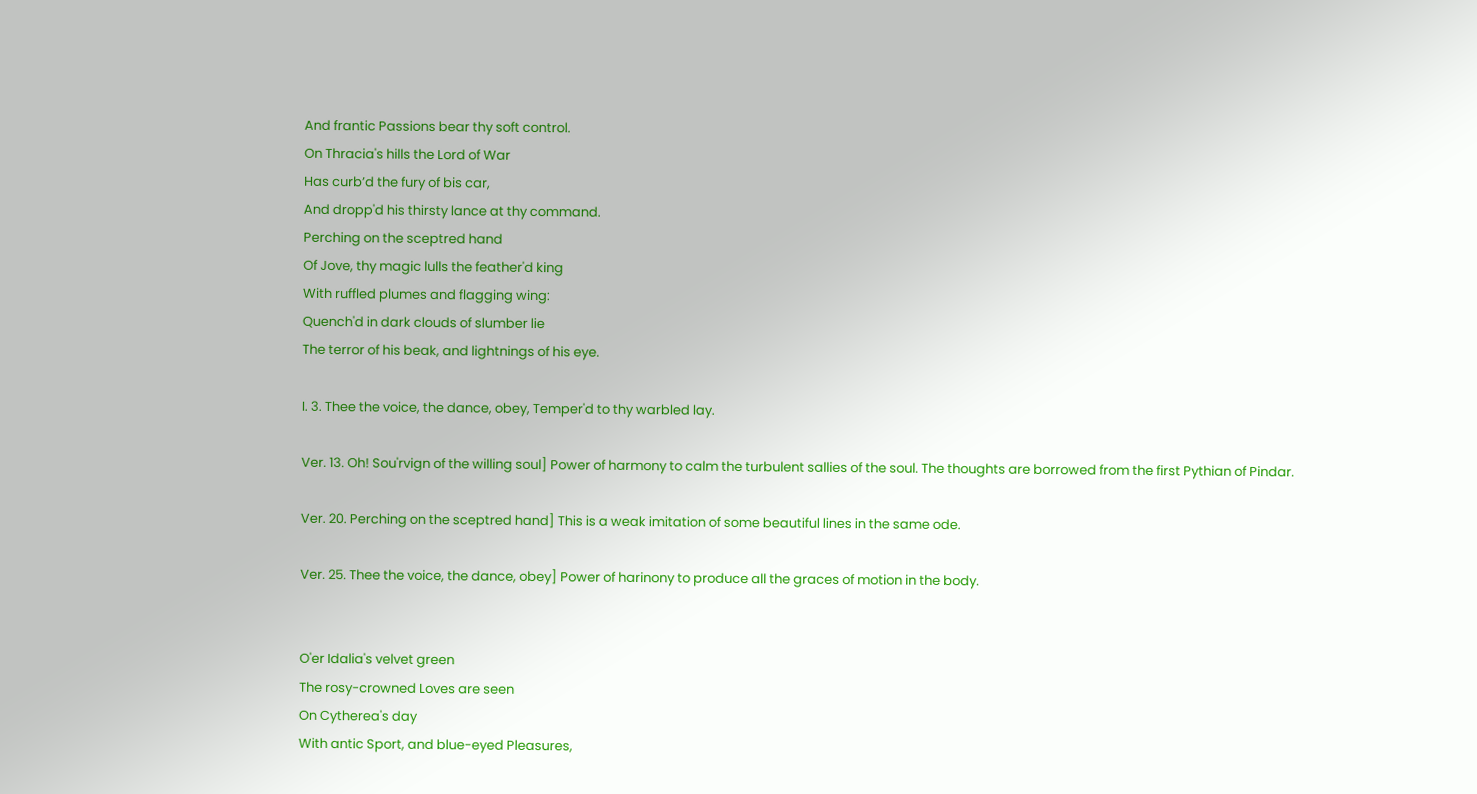And frantic Passions bear thy soft control.
On Thracia's hills the Lord of War
Has curb’d the fury of bis car,
And dropp'd his thirsty lance at thy command.
Perching on the sceptred hand
Of Jove, thy magic lulls the feather'd king
With ruffled plumes and flagging wing:
Quench'd in dark clouds of slumber lie
The terror of his beak, and lightnings of his eye.

I. 3. Thee the voice, the dance, obey, Temper'd to thy warbled lay.

Ver. 13. Oh! Sou'rvign of the willing soul] Power of harmony to calm the turbulent sallies of the soul. The thoughts are borrowed from the first Pythian of Pindar.

Ver. 20. Perching on the sceptred hand] This is a weak imitation of some beautiful lines in the same ode.

Ver. 25. Thee the voice, the dance, obey] Power of harinony to produce all the graces of motion in the body.


O'er Idalia's velvet green
The rosy-crowned Loves are seen
On Cytherea's day
With antic Sport, and blue-eyed Pleasures,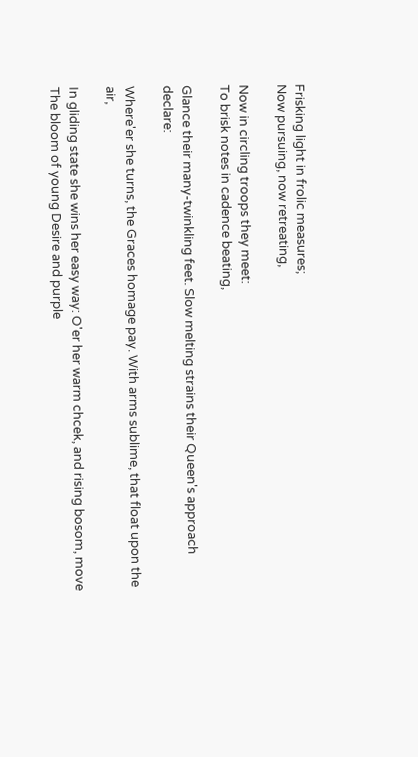Frisking light in frolic measures;
Now pursuing, now retreating,

Now in circling troops they meet:
To brisk notes in cadence beating,

Glance their many-twinkling feet. Slow melting strains their Queen's approach declare:

Where'er she turns, the Graces homage pay. With arms sublime, that float upon the air,

In gliding state she wins her easy way: O'er her warm chcek, and rising bosom, move The bloom of young Desire and purple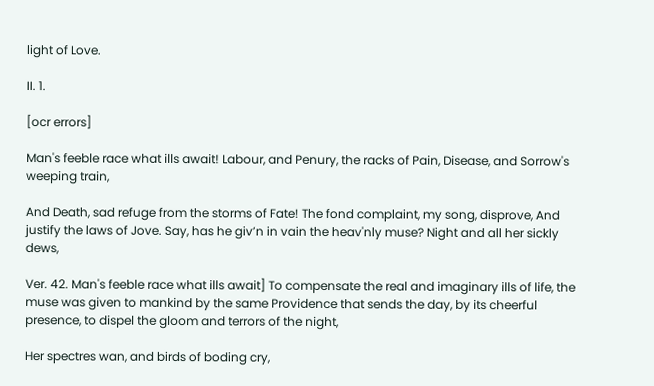light of Love.

II. 1.

[ocr errors]

Man's feeble race what ills await! Labour, and Penury, the racks of Pain, Disease, and Sorrow's weeping train,

And Death, sad refuge from the storms of Fate! The fond complaint, my song, disprove, And justify the laws of Jove. Say, has he giv’n in vain the heav'nly muse? Night and all her sickly dews,

Ver. 42. Man's feeble race what ills await] To compensate the real and imaginary ills of life, the muse was given to mankind by the same Providence that sends the day, by its cheerful presence, to dispel the gloom and terrors of the night,

Her spectres wan, and birds of boding cry,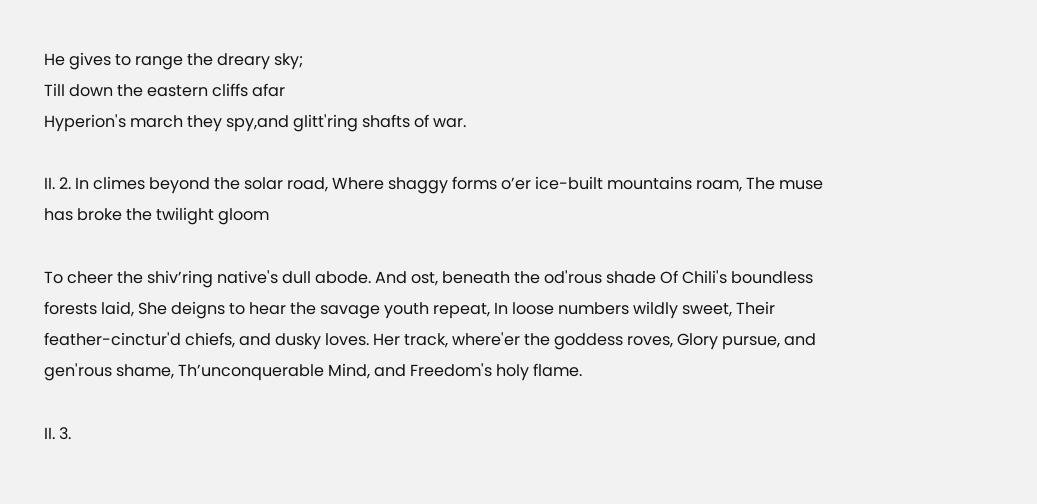He gives to range the dreary sky;
Till down the eastern cliffs afar
Hyperion's march they spy,and glitt'ring shafts of war.

II. 2. In climes beyond the solar road, Where shaggy forms o’er ice-built mountains roam, The muse has broke the twilight gloom

To cheer the shiv’ring native's dull abode. And ost, beneath the od'rous shade Of Chili's boundless forests laid, She deigns to hear the savage youth repeat, In loose numbers wildly sweet, Their feather-cinctur'd chiefs, and dusky loves. Her track, where'er the goddess roves, Glory pursue, and gen'rous shame, Th’unconquerable Mind, and Freedom's holy flame.

II. 3.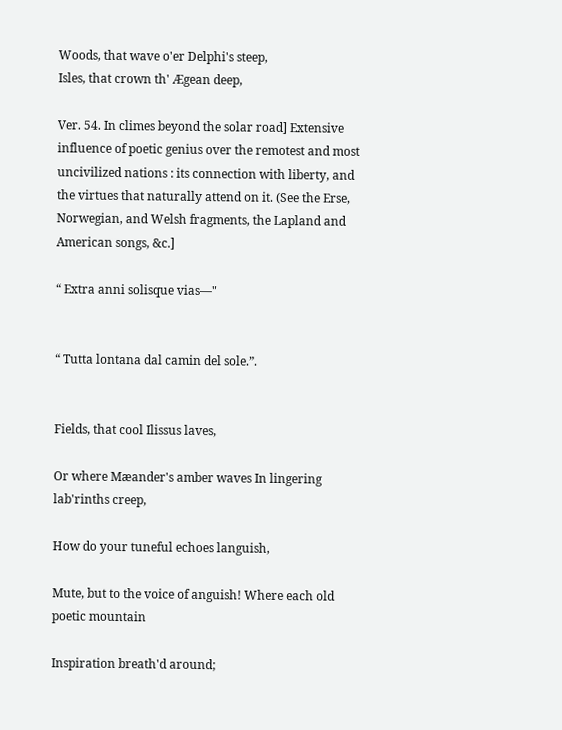Woods, that wave o'er Delphi's steep,
Isles, that crown th' Ægean deep,

Ver. 54. In climes beyond the solar road] Extensive influence of poetic genius over the remotest and most uncivilized nations : its connection with liberty, and the virtues that naturally attend on it. (See the Erse, Norwegian, and Welsh fragments, the Lapland and American songs, &c.]

“ Extra anni solisque vias—"


“ Tutta lontana dal camin del sole.”.


Fields, that cool Ilissus laves,

Or where Mæander's amber waves In lingering lab'rinths creep,

How do your tuneful echoes languish,

Mute, but to the voice of anguish! Where each old poetic mountain

Inspiration breath'd around;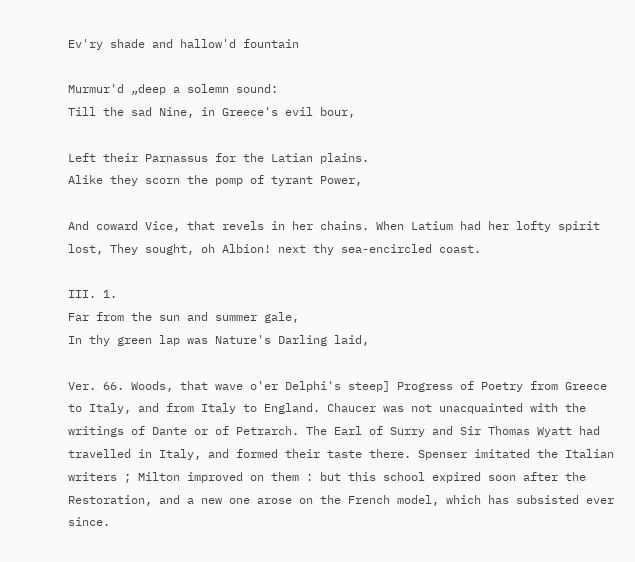Ev'ry shade and hallow'd fountain

Murmur'd „deep a solemn sound:
Till the sad Nine, in Greece's evil bour,

Left their Parnassus for the Latian plains.
Alike they scorn the pomp of tyrant Power,

And coward Vice, that revels in her chains. When Latium had her lofty spirit lost, They sought, oh Albion! next thy sea-encircled coast.

III. 1.
Far from the sun and summer gale,
In thy green lap was Nature's Darling laid,

Ver. 66. Woods, that wave o'er Delphi's steep] Progress of Poetry from Greece to Italy, and from Italy to England. Chaucer was not unacquainted with the writings of Dante or of Petrarch. The Earl of Surry and Sir Thomas Wyatt had travelled in Italy, and formed their taste there. Spenser imitated the Italian writers ; Milton improved on them : but this school expired soon after the Restoration, and a new one arose on the French model, which has subsisted ever since.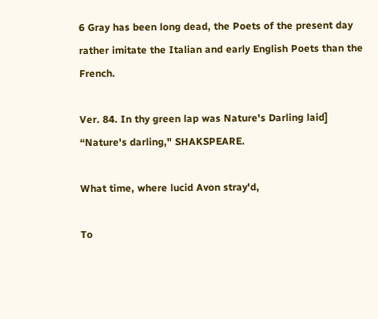6 Gray has been long dead, the Poets of the present day rather imitate the Italian and early English Poets than the French.

Ver. 84. In thy green lap was Nature's Darling laid] “Nature's darling," SHAKSPEARE.

What time, where lucid Avon stray'd,

To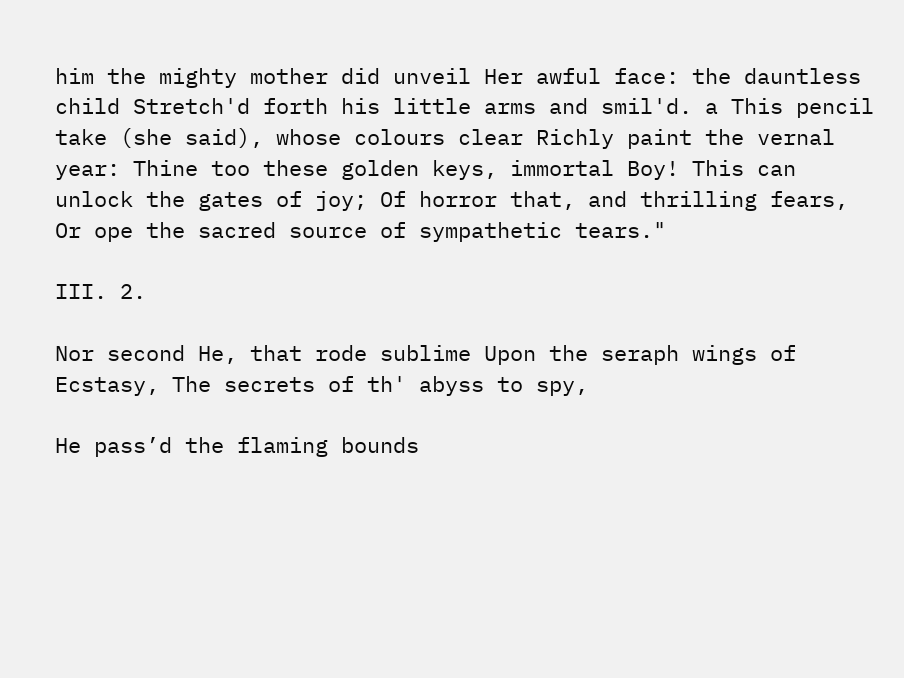him the mighty mother did unveil Her awful face: the dauntless child Stretch'd forth his little arms and smil'd. a This pencil take (she said), whose colours clear Richly paint the vernal year: Thine too these golden keys, immortal Boy! This can unlock the gates of joy; Of horror that, and thrilling fears, Or ope the sacred source of sympathetic tears."

III. 2.

Nor second He, that rode sublime Upon the seraph wings of Ecstasy, The secrets of th' abyss to spy,

He pass’d the flaming bounds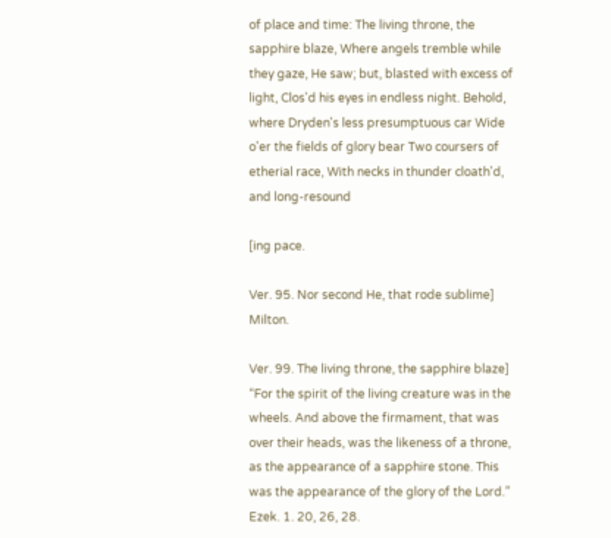of place and time: The living throne, the sapphire blaze, Where angels tremble while they gaze, He saw; but, blasted with excess of light, Clos'd his eyes in endless night. Behold, where Dryden's less presumptuous car Wide o'er the fields of glory bear Two coursers of etherial race, With necks in thunder cloath'd, and long-resound

[ing pace.

Ver. 95. Nor second He, that rode sublime] Milton.

Ver. 99. The living throne, the sapphire blaze] “For the spirit of the living creature was in the wheels. And above the firmament, that was over their heads, was the likeness of a throne, as the appearance of a sapphire stone. This was the appearance of the glory of the Lord.” Ezek. 1. 20, 26, 28.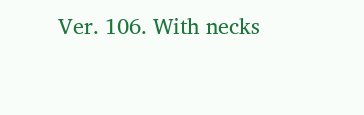Ver. 106. With necks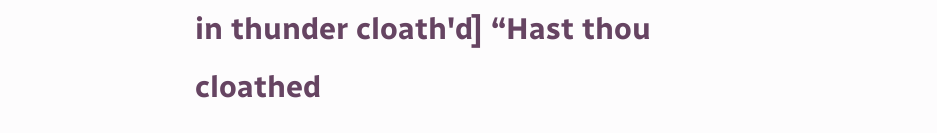in thunder cloath'd] “Hast thou cloathed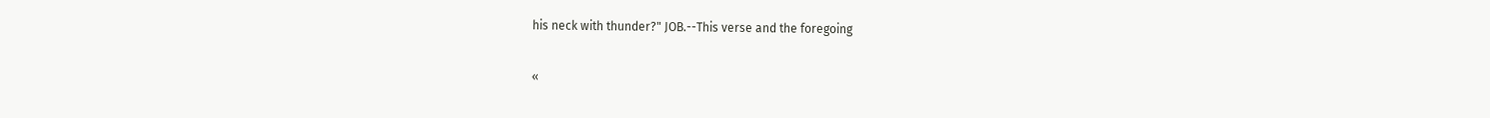his neck with thunder?" JOB.--This verse and the foregoing

«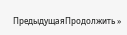ПредыдущаяПродолжить »